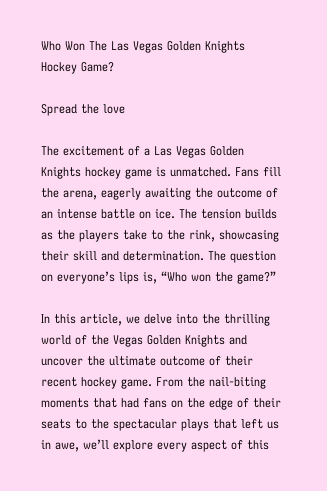Who Won The Las Vegas Golden Knights Hockey Game?

Spread the love

The excitement of a Las Vegas Golden Knights hockey game is unmatched. Fans fill the arena, eagerly awaiting the outcome of an intense battle on ice. The tension builds as the players take to the rink, showcasing their skill and determination. The question on everyone’s lips is, “Who won the game?”

In this article, we delve into the thrilling world of the Vegas Golden Knights and uncover the ultimate outcome of their recent hockey game. From the nail-biting moments that had fans on the edge of their seats to the spectacular plays that left us in awe, we’ll explore every aspect of this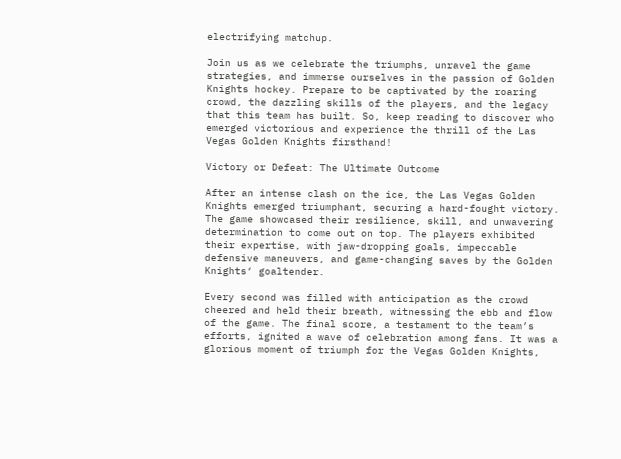electrifying matchup.

Join us as we celebrate the triumphs, unravel the game strategies, and immerse ourselves in the passion of Golden Knights hockey. Prepare to be captivated by the roaring crowd, the dazzling skills of the players, and the legacy that this team has built. So, keep reading to discover who emerged victorious and experience the thrill of the Las Vegas Golden Knights firsthand!

Victory or Defeat: The Ultimate Outcome

After an intense clash on the ice, the Las Vegas Golden Knights emerged triumphant, securing a hard-fought victory. The game showcased their resilience, skill, and unwavering determination to come out on top. The players exhibited their expertise, with jaw-dropping goals, impeccable defensive maneuvers, and game-changing saves by the Golden Knights‘ goaltender.

Every second was filled with anticipation as the crowd cheered and held their breath, witnessing the ebb and flow of the game. The final score, a testament to the team’s efforts, ignited a wave of celebration among fans. It was a glorious moment of triumph for the Vegas Golden Knights,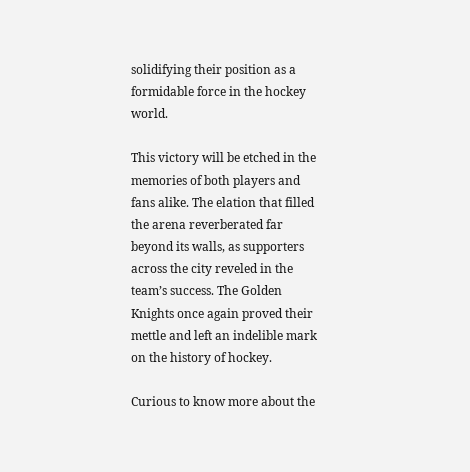solidifying their position as a formidable force in the hockey world.

This victory will be etched in the memories of both players and fans alike. The elation that filled the arena reverberated far beyond its walls, as supporters across the city reveled in the team’s success. The Golden Knights once again proved their mettle and left an indelible mark on the history of hockey.

Curious to know more about the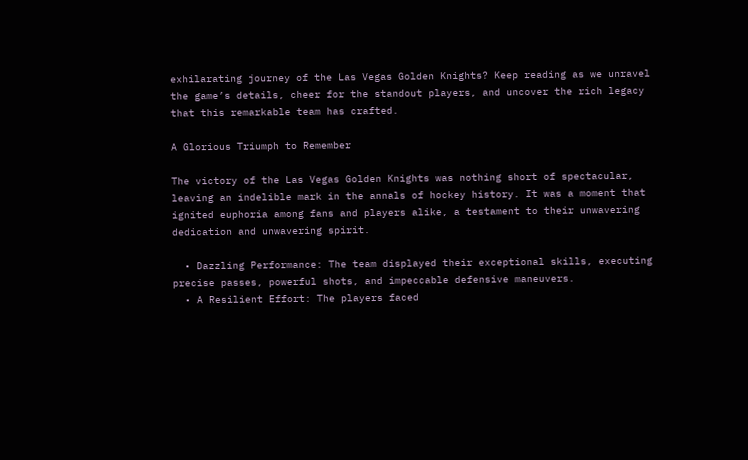exhilarating journey of the Las Vegas Golden Knights? Keep reading as we unravel the game’s details, cheer for the standout players, and uncover the rich legacy that this remarkable team has crafted.

A Glorious Triumph to Remember

The victory of the Las Vegas Golden Knights was nothing short of spectacular, leaving an indelible mark in the annals of hockey history. It was a moment that ignited euphoria among fans and players alike, a testament to their unwavering dedication and unwavering spirit.

  • Dazzling Performance: The team displayed their exceptional skills, executing precise passes, powerful shots, and impeccable defensive maneuvers.
  • A Resilient Effort: The players faced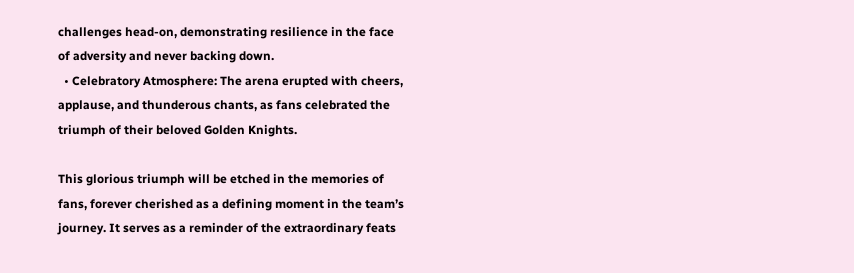challenges head-on, demonstrating resilience in the face of adversity and never backing down.
  • Celebratory Atmosphere: The arena erupted with cheers, applause, and thunderous chants, as fans celebrated the triumph of their beloved Golden Knights.

This glorious triumph will be etched in the memories of fans, forever cherished as a defining moment in the team’s journey. It serves as a reminder of the extraordinary feats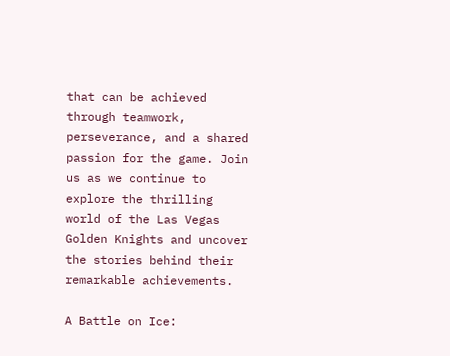that can be achieved through teamwork, perseverance, and a shared passion for the game. Join us as we continue to explore the thrilling world of the Las Vegas Golden Knights and uncover the stories behind their remarkable achievements.

A Battle on Ice: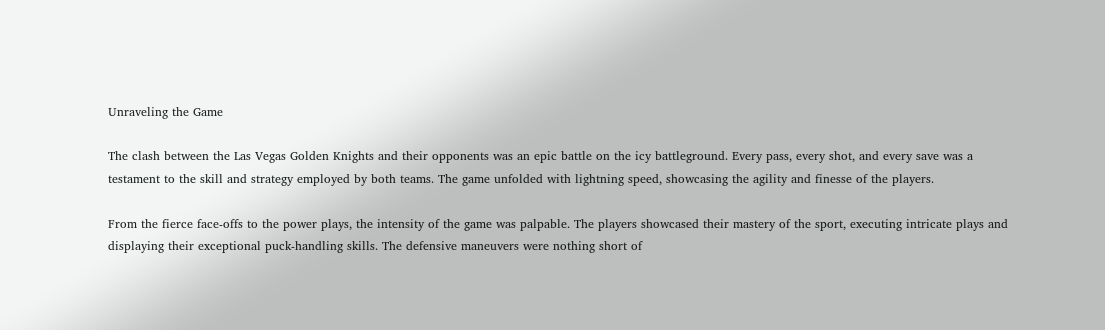Unraveling the Game

The clash between the Las Vegas Golden Knights and their opponents was an epic battle on the icy battleground. Every pass, every shot, and every save was a testament to the skill and strategy employed by both teams. The game unfolded with lightning speed, showcasing the agility and finesse of the players.

From the fierce face-offs to the power plays, the intensity of the game was palpable. The players showcased their mastery of the sport, executing intricate plays and displaying their exceptional puck-handling skills. The defensive maneuvers were nothing short of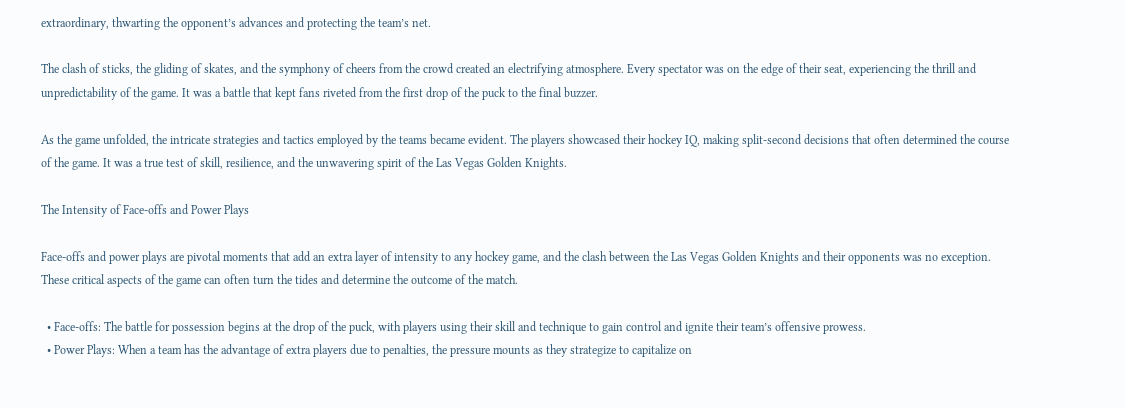extraordinary, thwarting the opponent’s advances and protecting the team’s net.

The clash of sticks, the gliding of skates, and the symphony of cheers from the crowd created an electrifying atmosphere. Every spectator was on the edge of their seat, experiencing the thrill and unpredictability of the game. It was a battle that kept fans riveted from the first drop of the puck to the final buzzer.

As the game unfolded, the intricate strategies and tactics employed by the teams became evident. The players showcased their hockey IQ, making split-second decisions that often determined the course of the game. It was a true test of skill, resilience, and the unwavering spirit of the Las Vegas Golden Knights.

The Intensity of Face-offs and Power Plays

Face-offs and power plays are pivotal moments that add an extra layer of intensity to any hockey game, and the clash between the Las Vegas Golden Knights and their opponents was no exception. These critical aspects of the game can often turn the tides and determine the outcome of the match.

  • Face-offs: The battle for possession begins at the drop of the puck, with players using their skill and technique to gain control and ignite their team’s offensive prowess.
  • Power Plays: When a team has the advantage of extra players due to penalties, the pressure mounts as they strategize to capitalize on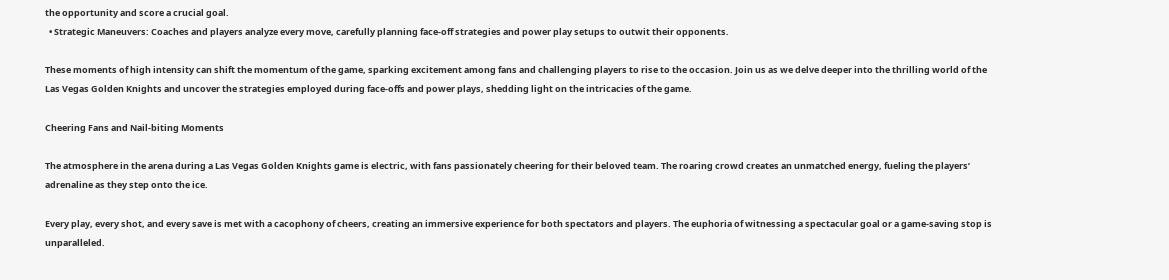the opportunity and score a crucial goal.
  • Strategic Maneuvers: Coaches and players analyze every move, carefully planning face-off strategies and power play setups to outwit their opponents.

These moments of high intensity can shift the momentum of the game, sparking excitement among fans and challenging players to rise to the occasion. Join us as we delve deeper into the thrilling world of the Las Vegas Golden Knights and uncover the strategies employed during face-offs and power plays, shedding light on the intricacies of the game.

Cheering Fans and Nail-biting Moments

The atmosphere in the arena during a Las Vegas Golden Knights game is electric, with fans passionately cheering for their beloved team. The roaring crowd creates an unmatched energy, fueling the players’ adrenaline as they step onto the ice.

Every play, every shot, and every save is met with a cacophony of cheers, creating an immersive experience for both spectators and players. The euphoria of witnessing a spectacular goal or a game-saving stop is unparalleled.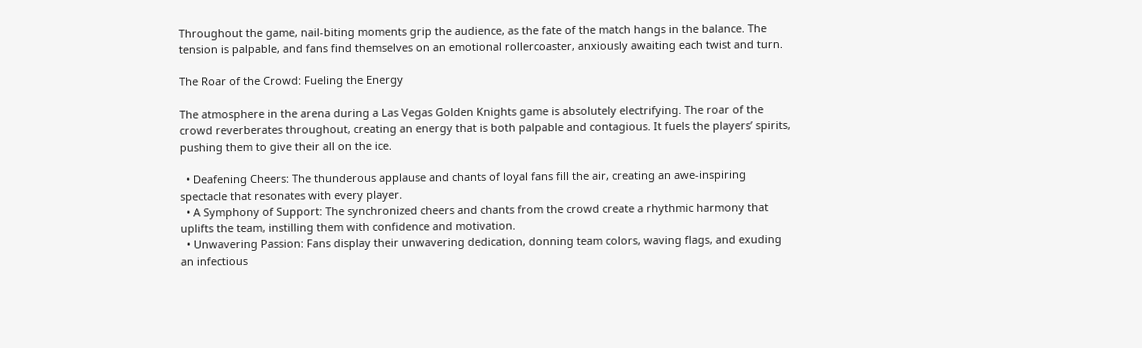Throughout the game, nail-biting moments grip the audience, as the fate of the match hangs in the balance. The tension is palpable, and fans find themselves on an emotional rollercoaster, anxiously awaiting each twist and turn.

The Roar of the Crowd: Fueling the Energy

The atmosphere in the arena during a Las Vegas Golden Knights game is absolutely electrifying. The roar of the crowd reverberates throughout, creating an energy that is both palpable and contagious. It fuels the players’ spirits, pushing them to give their all on the ice.

  • Deafening Cheers: The thunderous applause and chants of loyal fans fill the air, creating an awe-inspiring spectacle that resonates with every player.
  • A Symphony of Support: The synchronized cheers and chants from the crowd create a rhythmic harmony that uplifts the team, instilling them with confidence and motivation.
  • Unwavering Passion: Fans display their unwavering dedication, donning team colors, waving flags, and exuding an infectious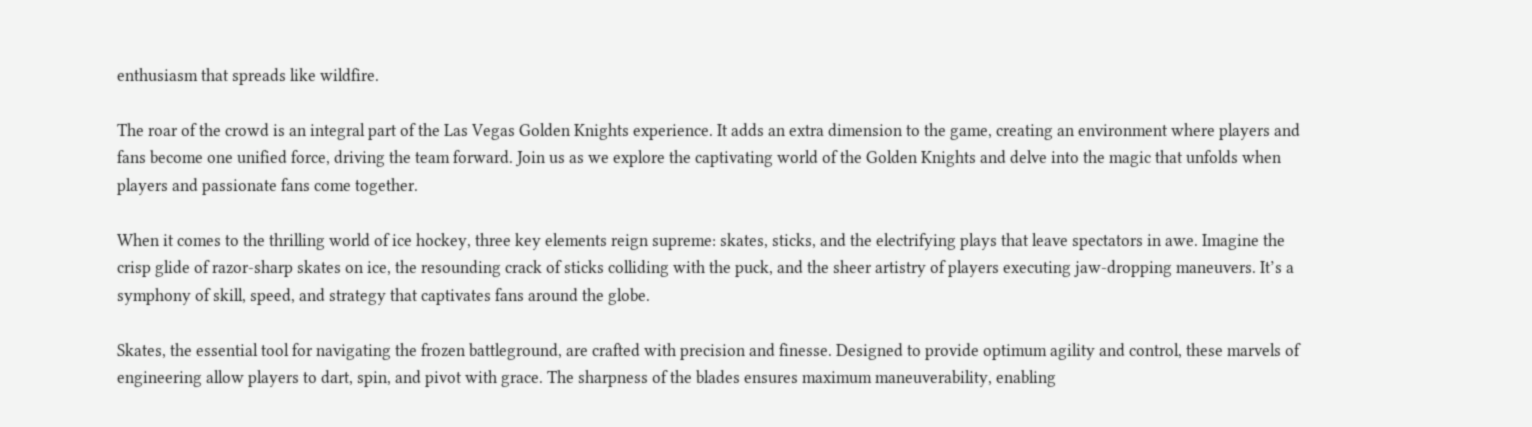enthusiasm that spreads like wildfire.

The roar of the crowd is an integral part of the Las Vegas Golden Knights experience. It adds an extra dimension to the game, creating an environment where players and fans become one unified force, driving the team forward. Join us as we explore the captivating world of the Golden Knights and delve into the magic that unfolds when players and passionate fans come together.

When it comes to the thrilling world of ice hockey, three key elements reign supreme: skates, sticks, and the electrifying plays that leave spectators in awe. Imagine the crisp glide of razor-sharp skates on ice, the resounding crack of sticks colliding with the puck, and the sheer artistry of players executing jaw-dropping maneuvers. It’s a symphony of skill, speed, and strategy that captivates fans around the globe.

Skates, the essential tool for navigating the frozen battleground, are crafted with precision and finesse. Designed to provide optimum agility and control, these marvels of engineering allow players to dart, spin, and pivot with grace. The sharpness of the blades ensures maximum maneuverability, enabling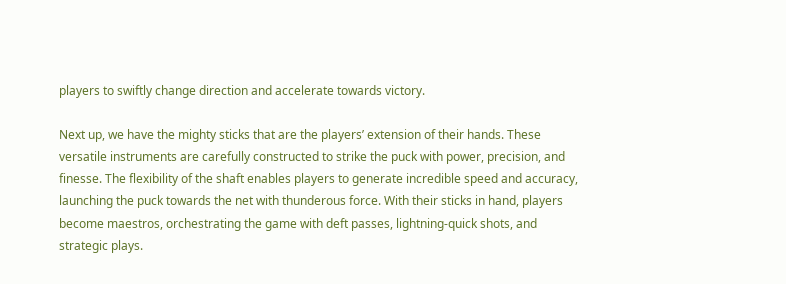players to swiftly change direction and accelerate towards victory.

Next up, we have the mighty sticks that are the players’ extension of their hands. These versatile instruments are carefully constructed to strike the puck with power, precision, and finesse. The flexibility of the shaft enables players to generate incredible speed and accuracy, launching the puck towards the net with thunderous force. With their sticks in hand, players become maestros, orchestrating the game with deft passes, lightning-quick shots, and strategic plays.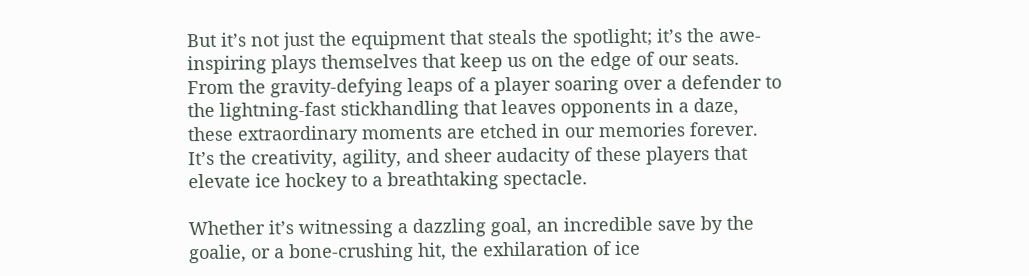But it’s not just the equipment that steals the spotlight; it’s the awe-inspiring plays themselves that keep us on the edge of our seats. From the gravity-defying leaps of a player soaring over a defender to the lightning-fast stickhandling that leaves opponents in a daze, these extraordinary moments are etched in our memories forever. It’s the creativity, agility, and sheer audacity of these players that elevate ice hockey to a breathtaking spectacle.

Whether it’s witnessing a dazzling goal, an incredible save by the goalie, or a bone-crushing hit, the exhilaration of ice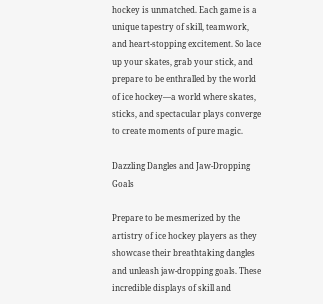hockey is unmatched. Each game is a unique tapestry of skill, teamwork, and heart-stopping excitement. So lace up your skates, grab your stick, and prepare to be enthralled by the world of ice hockey—a world where skates, sticks, and spectacular plays converge to create moments of pure magic.

Dazzling Dangles and Jaw-Dropping Goals

Prepare to be mesmerized by the artistry of ice hockey players as they showcase their breathtaking dangles and unleash jaw-dropping goals. These incredible displays of skill and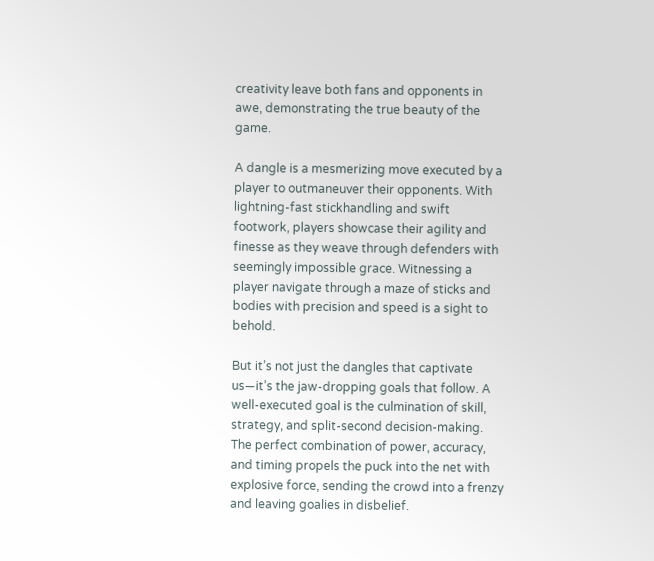creativity leave both fans and opponents in awe, demonstrating the true beauty of the game.

A dangle is a mesmerizing move executed by a player to outmaneuver their opponents. With lightning-fast stickhandling and swift footwork, players showcase their agility and finesse as they weave through defenders with seemingly impossible grace. Witnessing a player navigate through a maze of sticks and bodies with precision and speed is a sight to behold.

But it’s not just the dangles that captivate us—it’s the jaw-dropping goals that follow. A well-executed goal is the culmination of skill, strategy, and split-second decision-making. The perfect combination of power, accuracy, and timing propels the puck into the net with explosive force, sending the crowd into a frenzy and leaving goalies in disbelief.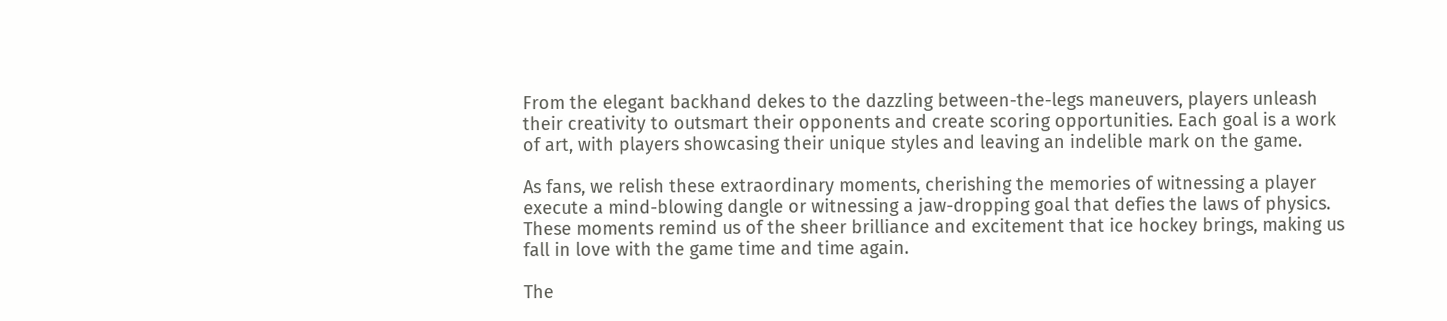From the elegant backhand dekes to the dazzling between-the-legs maneuvers, players unleash their creativity to outsmart their opponents and create scoring opportunities. Each goal is a work of art, with players showcasing their unique styles and leaving an indelible mark on the game.

As fans, we relish these extraordinary moments, cherishing the memories of witnessing a player execute a mind-blowing dangle or witnessing a jaw-dropping goal that defies the laws of physics. These moments remind us of the sheer brilliance and excitement that ice hockey brings, making us fall in love with the game time and time again.

The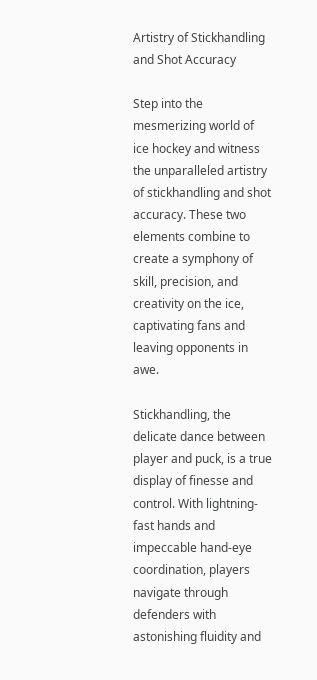Artistry of Stickhandling and Shot Accuracy

Step into the mesmerizing world of ice hockey and witness the unparalleled artistry of stickhandling and shot accuracy. These two elements combine to create a symphony of skill, precision, and creativity on the ice, captivating fans and leaving opponents in awe.

Stickhandling, the delicate dance between player and puck, is a true display of finesse and control. With lightning-fast hands and impeccable hand-eye coordination, players navigate through defenders with astonishing fluidity and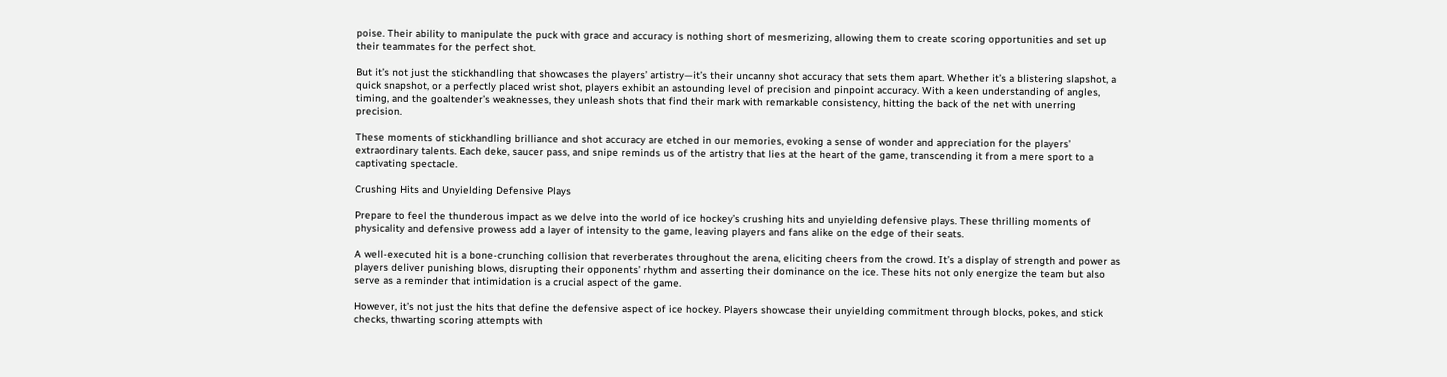poise. Their ability to manipulate the puck with grace and accuracy is nothing short of mesmerizing, allowing them to create scoring opportunities and set up their teammates for the perfect shot.

But it’s not just the stickhandling that showcases the players’ artistry—it’s their uncanny shot accuracy that sets them apart. Whether it’s a blistering slapshot, a quick snapshot, or a perfectly placed wrist shot, players exhibit an astounding level of precision and pinpoint accuracy. With a keen understanding of angles, timing, and the goaltender’s weaknesses, they unleash shots that find their mark with remarkable consistency, hitting the back of the net with unerring precision.

These moments of stickhandling brilliance and shot accuracy are etched in our memories, evoking a sense of wonder and appreciation for the players’ extraordinary talents. Each deke, saucer pass, and snipe reminds us of the artistry that lies at the heart of the game, transcending it from a mere sport to a captivating spectacle.

Crushing Hits and Unyielding Defensive Plays

Prepare to feel the thunderous impact as we delve into the world of ice hockey’s crushing hits and unyielding defensive plays. These thrilling moments of physicality and defensive prowess add a layer of intensity to the game, leaving players and fans alike on the edge of their seats.

A well-executed hit is a bone-crunching collision that reverberates throughout the arena, eliciting cheers from the crowd. It’s a display of strength and power as players deliver punishing blows, disrupting their opponents’ rhythm and asserting their dominance on the ice. These hits not only energize the team but also serve as a reminder that intimidation is a crucial aspect of the game.

However, it’s not just the hits that define the defensive aspect of ice hockey. Players showcase their unyielding commitment through blocks, pokes, and stick checks, thwarting scoring attempts with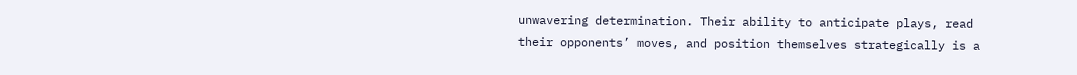unwavering determination. Their ability to anticipate plays, read their opponents’ moves, and position themselves strategically is a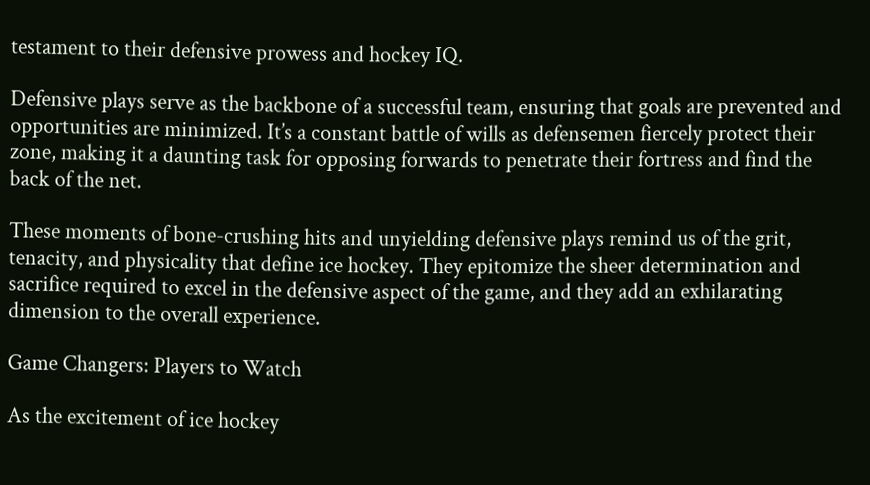testament to their defensive prowess and hockey IQ.

Defensive plays serve as the backbone of a successful team, ensuring that goals are prevented and opportunities are minimized. It’s a constant battle of wills as defensemen fiercely protect their zone, making it a daunting task for opposing forwards to penetrate their fortress and find the back of the net.

These moments of bone-crushing hits and unyielding defensive plays remind us of the grit, tenacity, and physicality that define ice hockey. They epitomize the sheer determination and sacrifice required to excel in the defensive aspect of the game, and they add an exhilarating dimension to the overall experience.

Game Changers: Players to Watch

As the excitement of ice hockey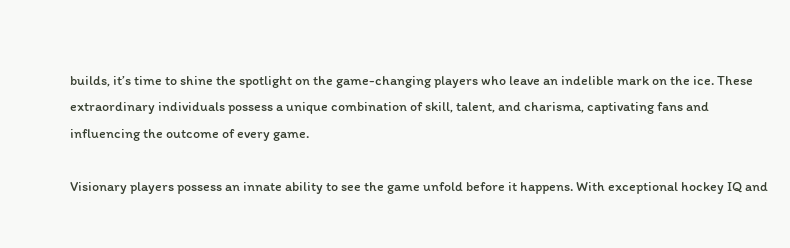builds, it’s time to shine the spotlight on the game-changing players who leave an indelible mark on the ice. These extraordinary individuals possess a unique combination of skill, talent, and charisma, captivating fans and influencing the outcome of every game.

Visionary players possess an innate ability to see the game unfold before it happens. With exceptional hockey IQ and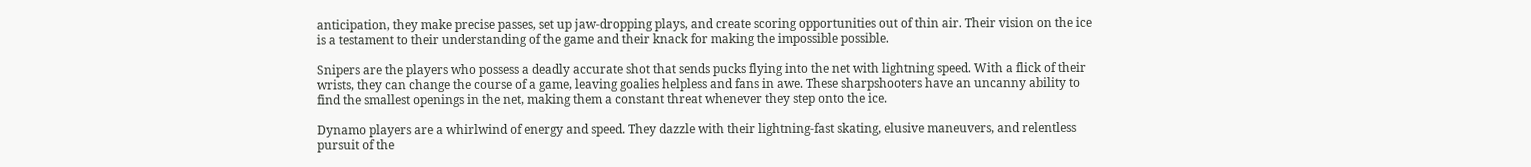anticipation, they make precise passes, set up jaw-dropping plays, and create scoring opportunities out of thin air. Their vision on the ice is a testament to their understanding of the game and their knack for making the impossible possible.

Snipers are the players who possess a deadly accurate shot that sends pucks flying into the net with lightning speed. With a flick of their wrists, they can change the course of a game, leaving goalies helpless and fans in awe. These sharpshooters have an uncanny ability to find the smallest openings in the net, making them a constant threat whenever they step onto the ice.

Dynamo players are a whirlwind of energy and speed. They dazzle with their lightning-fast skating, elusive maneuvers, and relentless pursuit of the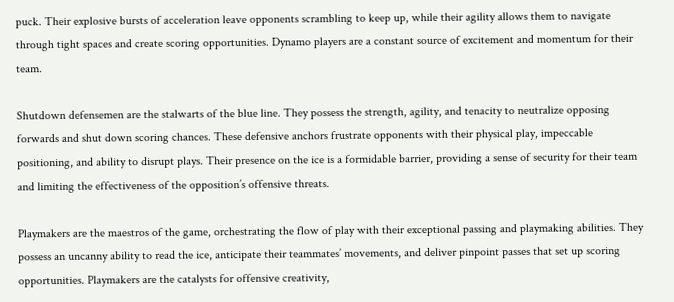puck. Their explosive bursts of acceleration leave opponents scrambling to keep up, while their agility allows them to navigate through tight spaces and create scoring opportunities. Dynamo players are a constant source of excitement and momentum for their team.

Shutdown defensemen are the stalwarts of the blue line. They possess the strength, agility, and tenacity to neutralize opposing forwards and shut down scoring chances. These defensive anchors frustrate opponents with their physical play, impeccable positioning, and ability to disrupt plays. Their presence on the ice is a formidable barrier, providing a sense of security for their team and limiting the effectiveness of the opposition’s offensive threats.

Playmakers are the maestros of the game, orchestrating the flow of play with their exceptional passing and playmaking abilities. They possess an uncanny ability to read the ice, anticipate their teammates’ movements, and deliver pinpoint passes that set up scoring opportunities. Playmakers are the catalysts for offensive creativity,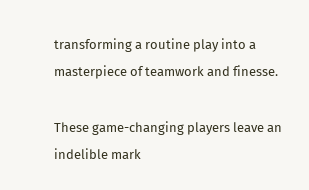transforming a routine play into a masterpiece of teamwork and finesse.

These game-changing players leave an indelible mark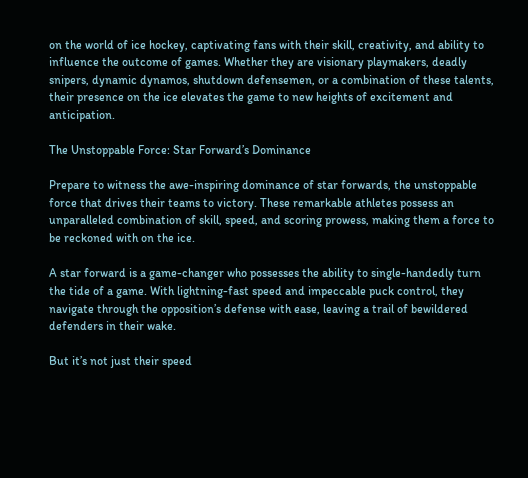on the world of ice hockey, captivating fans with their skill, creativity, and ability to influence the outcome of games. Whether they are visionary playmakers, deadly snipers, dynamic dynamos, shutdown defensemen, or a combination of these talents, their presence on the ice elevates the game to new heights of excitement and anticipation.

The Unstoppable Force: Star Forward’s Dominance

Prepare to witness the awe-inspiring dominance of star forwards, the unstoppable force that drives their teams to victory. These remarkable athletes possess an unparalleled combination of skill, speed, and scoring prowess, making them a force to be reckoned with on the ice.

A star forward is a game-changer who possesses the ability to single-handedly turn the tide of a game. With lightning-fast speed and impeccable puck control, they navigate through the opposition’s defense with ease, leaving a trail of bewildered defenders in their wake.

But it’s not just their speed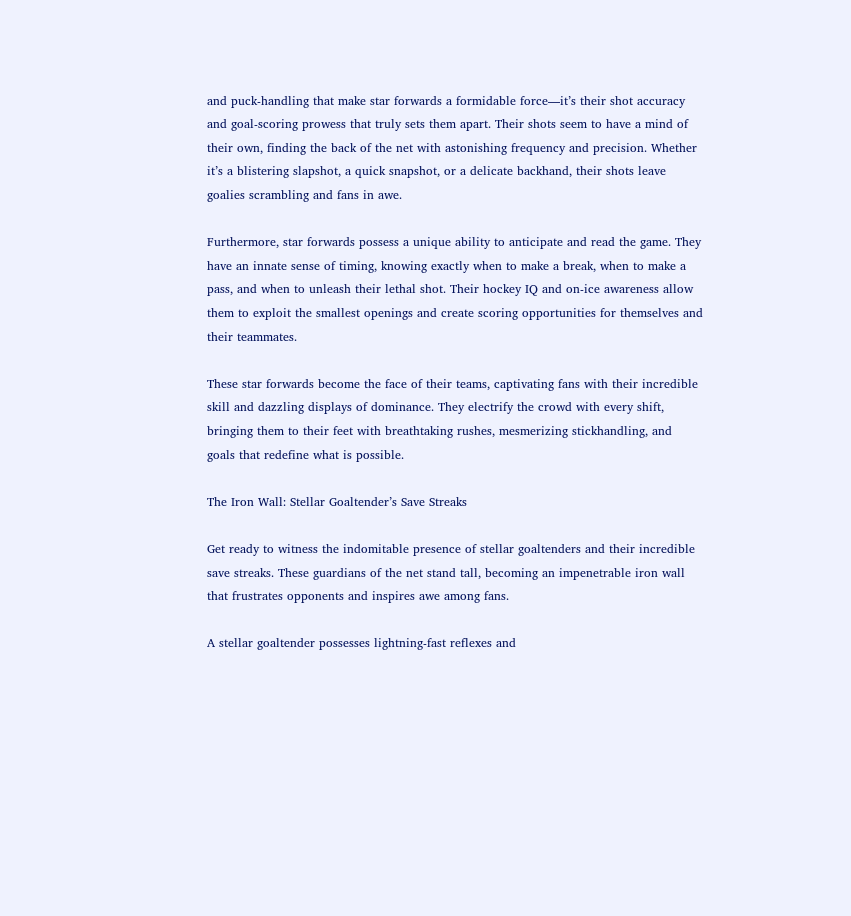and puck-handling that make star forwards a formidable force—it’s their shot accuracy and goal-scoring prowess that truly sets them apart. Their shots seem to have a mind of their own, finding the back of the net with astonishing frequency and precision. Whether it’s a blistering slapshot, a quick snapshot, or a delicate backhand, their shots leave goalies scrambling and fans in awe.

Furthermore, star forwards possess a unique ability to anticipate and read the game. They have an innate sense of timing, knowing exactly when to make a break, when to make a pass, and when to unleash their lethal shot. Their hockey IQ and on-ice awareness allow them to exploit the smallest openings and create scoring opportunities for themselves and their teammates.

These star forwards become the face of their teams, captivating fans with their incredible skill and dazzling displays of dominance. They electrify the crowd with every shift, bringing them to their feet with breathtaking rushes, mesmerizing stickhandling, and goals that redefine what is possible.

The Iron Wall: Stellar Goaltender’s Save Streaks

Get ready to witness the indomitable presence of stellar goaltenders and their incredible save streaks. These guardians of the net stand tall, becoming an impenetrable iron wall that frustrates opponents and inspires awe among fans.

A stellar goaltender possesses lightning-fast reflexes and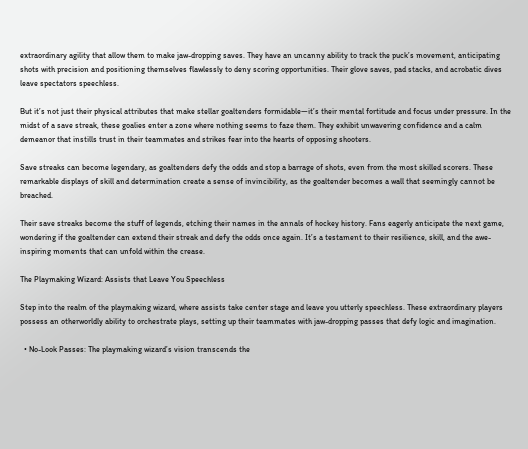extraordinary agility that allow them to make jaw-dropping saves. They have an uncanny ability to track the puck’s movement, anticipating shots with precision and positioning themselves flawlessly to deny scoring opportunities. Their glove saves, pad stacks, and acrobatic dives leave spectators speechless.

But it’s not just their physical attributes that make stellar goaltenders formidable—it’s their mental fortitude and focus under pressure. In the midst of a save streak, these goalies enter a zone where nothing seems to faze them. They exhibit unwavering confidence and a calm demeanor that instills trust in their teammates and strikes fear into the hearts of opposing shooters.

Save streaks can become legendary, as goaltenders defy the odds and stop a barrage of shots, even from the most skilled scorers. These remarkable displays of skill and determination create a sense of invincibility, as the goaltender becomes a wall that seemingly cannot be breached.

Their save streaks become the stuff of legends, etching their names in the annals of hockey history. Fans eagerly anticipate the next game, wondering if the goaltender can extend their streak and defy the odds once again. It’s a testament to their resilience, skill, and the awe-inspiring moments that can unfold within the crease.

The Playmaking Wizard: Assists that Leave You Speechless

Step into the realm of the playmaking wizard, where assists take center stage and leave you utterly speechless. These extraordinary players possess an otherworldly ability to orchestrate plays, setting up their teammates with jaw-dropping passes that defy logic and imagination.

  • No-Look Passes: The playmaking wizard’s vision transcends the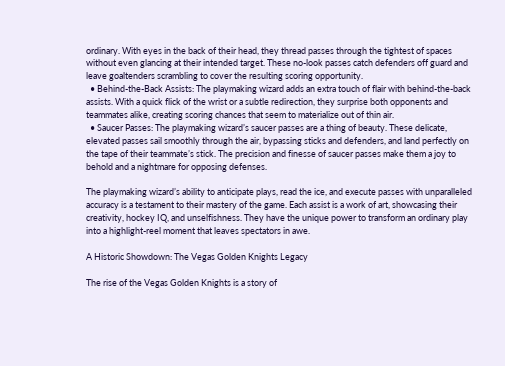ordinary. With eyes in the back of their head, they thread passes through the tightest of spaces without even glancing at their intended target. These no-look passes catch defenders off guard and leave goaltenders scrambling to cover the resulting scoring opportunity.
  • Behind-the-Back Assists: The playmaking wizard adds an extra touch of flair with behind-the-back assists. With a quick flick of the wrist or a subtle redirection, they surprise both opponents and teammates alike, creating scoring chances that seem to materialize out of thin air.
  • Saucer Passes: The playmaking wizard’s saucer passes are a thing of beauty. These delicate, elevated passes sail smoothly through the air, bypassing sticks and defenders, and land perfectly on the tape of their teammate’s stick. The precision and finesse of saucer passes make them a joy to behold and a nightmare for opposing defenses.

The playmaking wizard’s ability to anticipate plays, read the ice, and execute passes with unparalleled accuracy is a testament to their mastery of the game. Each assist is a work of art, showcasing their creativity, hockey IQ, and unselfishness. They have the unique power to transform an ordinary play into a highlight-reel moment that leaves spectators in awe.

A Historic Showdown: The Vegas Golden Knights Legacy

The rise of the Vegas Golden Knights is a story of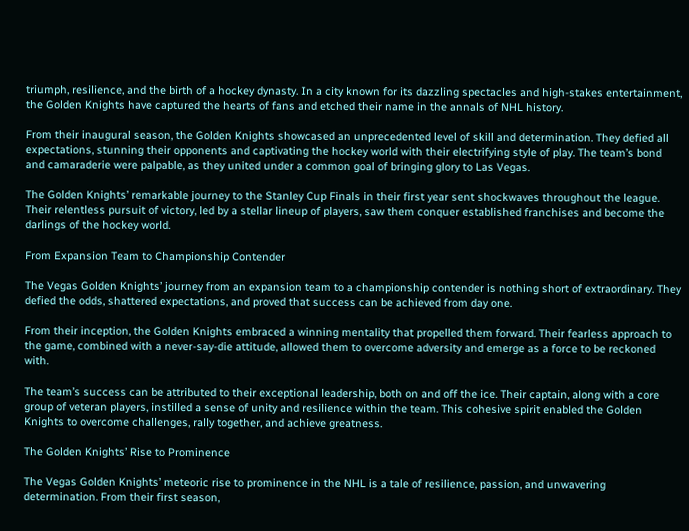triumph, resilience, and the birth of a hockey dynasty. In a city known for its dazzling spectacles and high-stakes entertainment, the Golden Knights have captured the hearts of fans and etched their name in the annals of NHL history.

From their inaugural season, the Golden Knights showcased an unprecedented level of skill and determination. They defied all expectations, stunning their opponents and captivating the hockey world with their electrifying style of play. The team’s bond and camaraderie were palpable, as they united under a common goal of bringing glory to Las Vegas.

The Golden Knights’ remarkable journey to the Stanley Cup Finals in their first year sent shockwaves throughout the league. Their relentless pursuit of victory, led by a stellar lineup of players, saw them conquer established franchises and become the darlings of the hockey world.

From Expansion Team to Championship Contender

The Vegas Golden Knights’ journey from an expansion team to a championship contender is nothing short of extraordinary. They defied the odds, shattered expectations, and proved that success can be achieved from day one.

From their inception, the Golden Knights embraced a winning mentality that propelled them forward. Their fearless approach to the game, combined with a never-say-die attitude, allowed them to overcome adversity and emerge as a force to be reckoned with.

The team’s success can be attributed to their exceptional leadership, both on and off the ice. Their captain, along with a core group of veteran players, instilled a sense of unity and resilience within the team. This cohesive spirit enabled the Golden Knights to overcome challenges, rally together, and achieve greatness.

The Golden Knights’ Rise to Prominence

The Vegas Golden Knights’ meteoric rise to prominence in the NHL is a tale of resilience, passion, and unwavering determination. From their first season,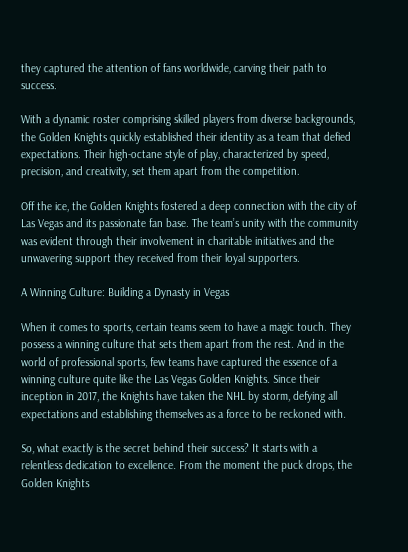they captured the attention of fans worldwide, carving their path to success.

With a dynamic roster comprising skilled players from diverse backgrounds, the Golden Knights quickly established their identity as a team that defied expectations. Their high-octane style of play, characterized by speed, precision, and creativity, set them apart from the competition.

Off the ice, the Golden Knights fostered a deep connection with the city of Las Vegas and its passionate fan base. The team’s unity with the community was evident through their involvement in charitable initiatives and the unwavering support they received from their loyal supporters.

A Winning Culture: Building a Dynasty in Vegas

When it comes to sports, certain teams seem to have a magic touch. They possess a winning culture that sets them apart from the rest. And in the world of professional sports, few teams have captured the essence of a winning culture quite like the Las Vegas Golden Knights. Since their inception in 2017, the Knights have taken the NHL by storm, defying all expectations and establishing themselves as a force to be reckoned with.

So, what exactly is the secret behind their success? It starts with a relentless dedication to excellence. From the moment the puck drops, the Golden Knights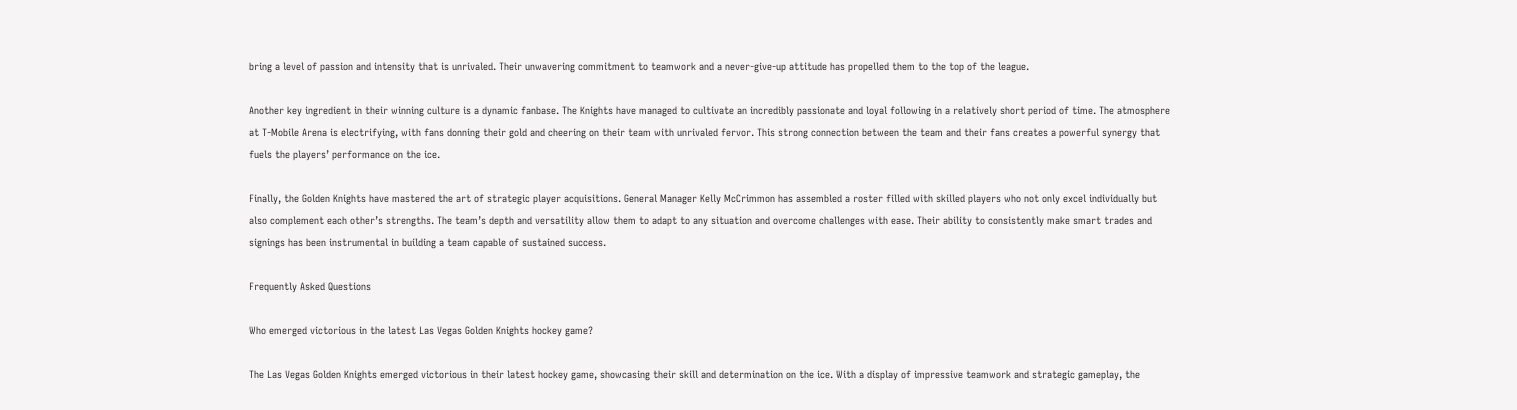bring a level of passion and intensity that is unrivaled. Their unwavering commitment to teamwork and a never-give-up attitude has propelled them to the top of the league.

Another key ingredient in their winning culture is a dynamic fanbase. The Knights have managed to cultivate an incredibly passionate and loyal following in a relatively short period of time. The atmosphere at T-Mobile Arena is electrifying, with fans donning their gold and cheering on their team with unrivaled fervor. This strong connection between the team and their fans creates a powerful synergy that fuels the players’ performance on the ice.

Finally, the Golden Knights have mastered the art of strategic player acquisitions. General Manager Kelly McCrimmon has assembled a roster filled with skilled players who not only excel individually but also complement each other’s strengths. The team’s depth and versatility allow them to adapt to any situation and overcome challenges with ease. Their ability to consistently make smart trades and signings has been instrumental in building a team capable of sustained success.

Frequently Asked Questions

Who emerged victorious in the latest Las Vegas Golden Knights hockey game?

The Las Vegas Golden Knights emerged victorious in their latest hockey game, showcasing their skill and determination on the ice. With a display of impressive teamwork and strategic gameplay, the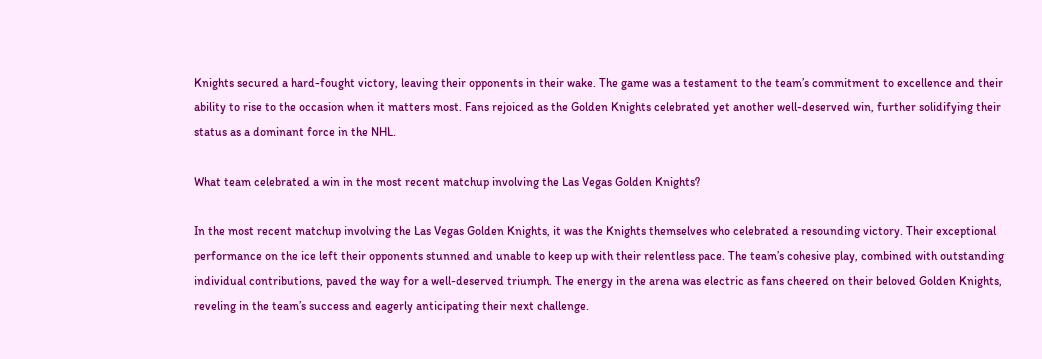Knights secured a hard-fought victory, leaving their opponents in their wake. The game was a testament to the team’s commitment to excellence and their ability to rise to the occasion when it matters most. Fans rejoiced as the Golden Knights celebrated yet another well-deserved win, further solidifying their status as a dominant force in the NHL.

What team celebrated a win in the most recent matchup involving the Las Vegas Golden Knights?

In the most recent matchup involving the Las Vegas Golden Knights, it was the Knights themselves who celebrated a resounding victory. Their exceptional performance on the ice left their opponents stunned and unable to keep up with their relentless pace. The team’s cohesive play, combined with outstanding individual contributions, paved the way for a well-deserved triumph. The energy in the arena was electric as fans cheered on their beloved Golden Knights, reveling in the team’s success and eagerly anticipating their next challenge.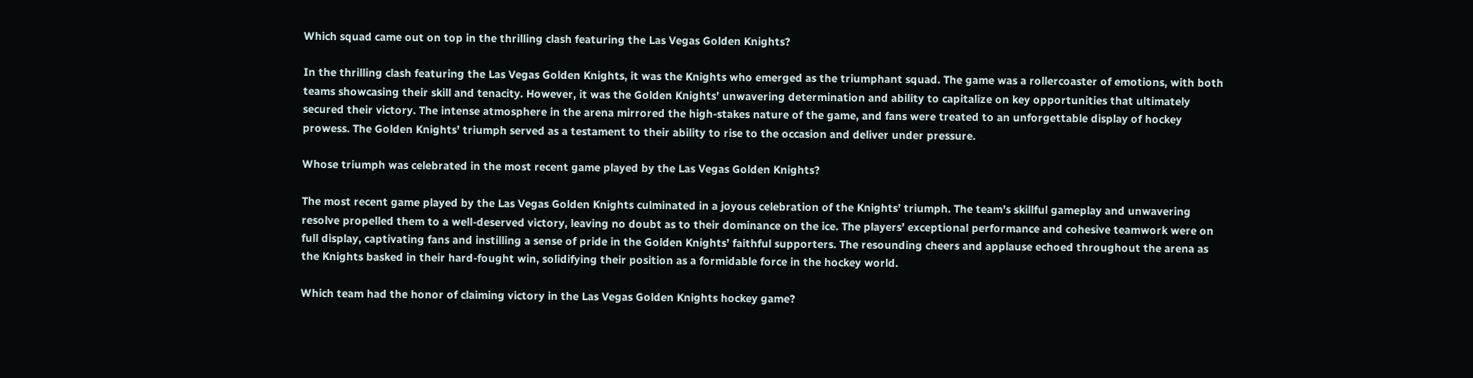Which squad came out on top in the thrilling clash featuring the Las Vegas Golden Knights?

In the thrilling clash featuring the Las Vegas Golden Knights, it was the Knights who emerged as the triumphant squad. The game was a rollercoaster of emotions, with both teams showcasing their skill and tenacity. However, it was the Golden Knights’ unwavering determination and ability to capitalize on key opportunities that ultimately secured their victory. The intense atmosphere in the arena mirrored the high-stakes nature of the game, and fans were treated to an unforgettable display of hockey prowess. The Golden Knights’ triumph served as a testament to their ability to rise to the occasion and deliver under pressure.

Whose triumph was celebrated in the most recent game played by the Las Vegas Golden Knights?

The most recent game played by the Las Vegas Golden Knights culminated in a joyous celebration of the Knights’ triumph. The team’s skillful gameplay and unwavering resolve propelled them to a well-deserved victory, leaving no doubt as to their dominance on the ice. The players’ exceptional performance and cohesive teamwork were on full display, captivating fans and instilling a sense of pride in the Golden Knights’ faithful supporters. The resounding cheers and applause echoed throughout the arena as the Knights basked in their hard-fought win, solidifying their position as a formidable force in the hockey world.

Which team had the honor of claiming victory in the Las Vegas Golden Knights hockey game?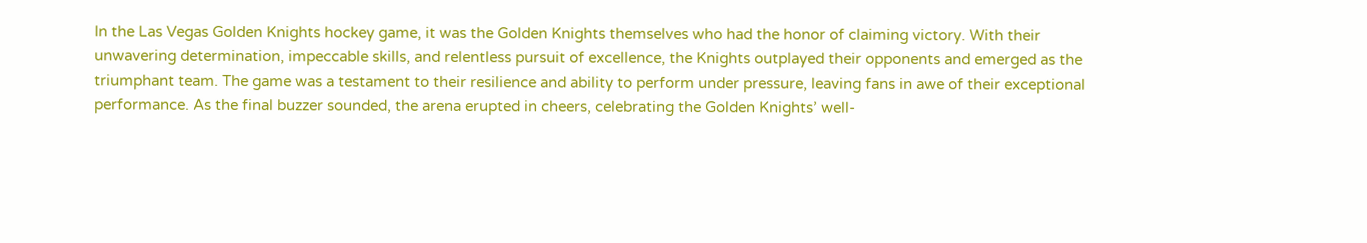In the Las Vegas Golden Knights hockey game, it was the Golden Knights themselves who had the honor of claiming victory. With their unwavering determination, impeccable skills, and relentless pursuit of excellence, the Knights outplayed their opponents and emerged as the triumphant team. The game was a testament to their resilience and ability to perform under pressure, leaving fans in awe of their exceptional performance. As the final buzzer sounded, the arena erupted in cheers, celebrating the Golden Knights’ well-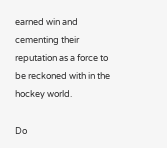earned win and cementing their reputation as a force to be reckoned with in the hockey world.

Do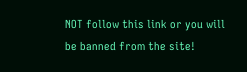NOT follow this link or you will be banned from the site!